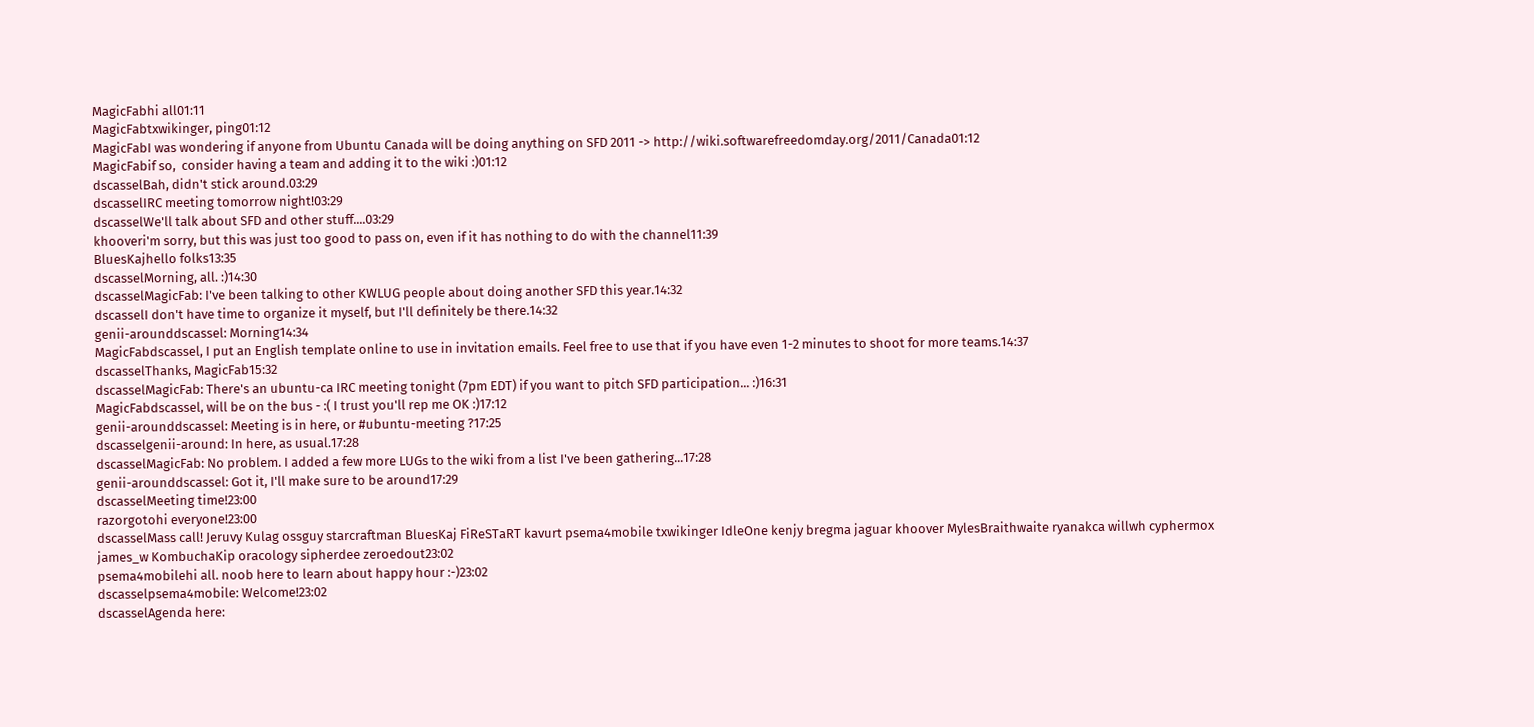MagicFabhi all01:11
MagicFabtxwikinger, ping01:12
MagicFabI was wondering if anyone from Ubuntu Canada will be doing anything on SFD 2011 -> http://wiki.softwarefreedomday.org/2011/Canada01:12
MagicFabif so,  consider having a team and adding it to the wiki :)01:12
dscasselBah, didn't stick around.03:29
dscasselIRC meeting tomorrow night!03:29
dscasselWe'll talk about SFD and other stuff....03:29
khooveri'm sorry, but this was just too good to pass on, even if it has nothing to do with the channel11:39
BluesKajhello folks13:35
dscasselMorning, all. :)14:30
dscasselMagicFab: I've been talking to other KWLUG people about doing another SFD this year.14:32
dscasselI don't have time to organize it myself, but I'll definitely be there.14:32
genii-arounddscassel: Morning14:34
MagicFabdscassel, I put an English template online to use in invitation emails. Feel free to use that if you have even 1-2 minutes to shoot for more teams.14:37
dscasselThanks, MagicFab15:32
dscasselMagicFab: There's an ubuntu-ca IRC meeting tonight (7pm EDT) if you want to pitch SFD participation... :)16:31
MagicFabdscassel, will be on the bus - :( I trust you'll rep me OK :)17:12
genii-arounddscassel: Meeting is in here, or #ubuntu-meeting ?17:25
dscasselgenii-around: In here, as usual.17:28
dscasselMagicFab: No problem. I added a few more LUGs to the wiki from a list I've been gathering...17:28
genii-arounddscassel: Got it, I'll make sure to be around17:29
dscasselMeeting time!23:00
razorgotohi everyone!23:00
dscasselMass call! Jeruvy Kulag ossguy starcraftman BluesKaj FiReSTaRT kavurt psema4mobile txwikinger IdleOne kenjy bregma jaguar khoover MylesBraithwaite ryanakca willwh cyphermox james_w KombuchaKip oracology sipherdee zeroedout23:02
psema4mobilehi all. noob here to learn about happy hour :-)23:02
dscasselpsema4mobile: Welcome!23:02
dscasselAgenda here: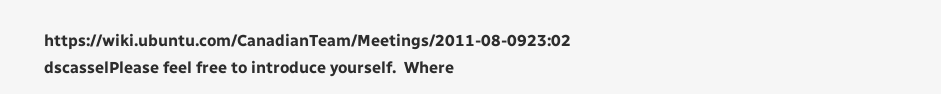https://wiki.ubuntu.com/CanadianTeam/Meetings/2011-08-0923:02
dscasselPlease feel free to introduce yourself.  Where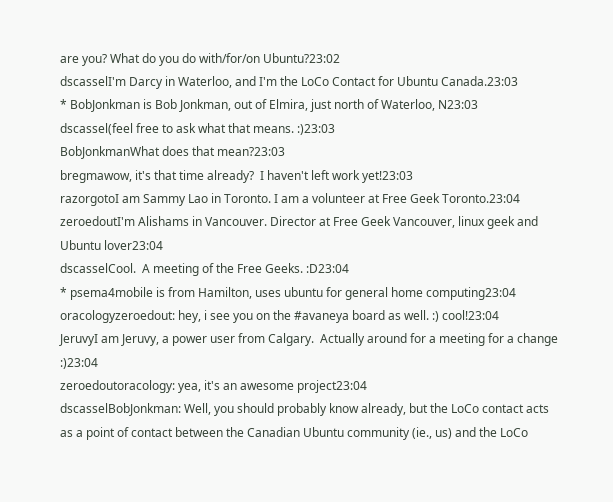are you? What do you do with/for/on Ubuntu?23:02
dscasselI'm Darcy in Waterloo, and I'm the LoCo Contact for Ubuntu Canada.23:03
* BobJonkman is Bob Jonkman, out of Elmira, just north of Waterloo, N23:03
dscassel(feel free to ask what that means. :)23:03
BobJonkmanWhat does that mean?23:03
bregmawow, it's that time already?  I haven't left work yet!23:03
razorgotoI am Sammy Lao in Toronto. I am a volunteer at Free Geek Toronto.23:04
zeroedoutI'm Alishams in Vancouver. Director at Free Geek Vancouver, linux geek and Ubuntu lover23:04
dscasselCool.  A meeting of the Free Geeks. :D23:04
* psema4mobile is from Hamilton, uses ubuntu for general home computing23:04
oracologyzeroedout: hey, i see you on the #avaneya board as well. :) cool!23:04
JeruvyI am Jeruvy, a power user from Calgary.  Actually around for a meeting for a change :)23:04
zeroedoutoracology: yea, it's an awesome project23:04
dscasselBobJonkman: Well, you should probably know already, but the LoCo contact acts as a point of contact between the Canadian Ubuntu community (ie., us) and the LoCo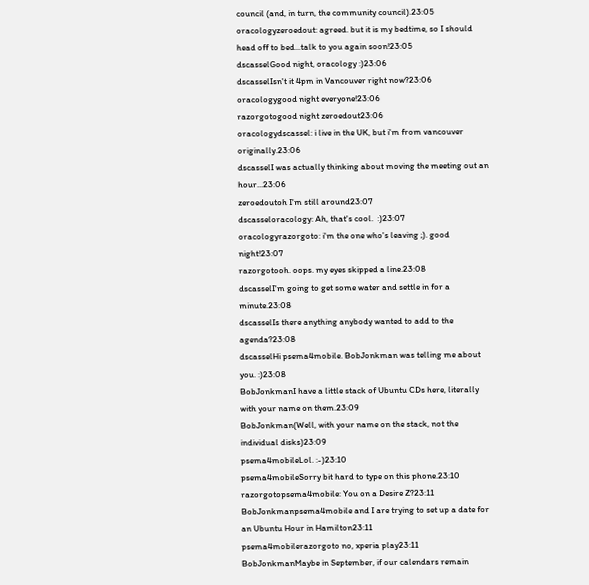council (and, in turn, the community council).23:05
oracologyzeroedout: agreed. but it is my bedtime, so I should head off to bed...talk to you again soon!23:05
dscasselGood night, oracology :)23:06
dscasselIsn't it 4pm in Vancouver right now?23:06
oracologygood night everyone!23:06
razorgotogood night zeroedout23:06
oracologydscassel: i live in the UK, but i'm from vancouver originally.23:06
dscasselI was actually thinking about moving the meeting out an hour...23:06
zeroedoutoh I'm still around23:07
dscasseloracology: Ah, that's cool.  :)23:07
oracologyrazorgoto: i'm the one who's leaving ;). good night!23:07
razorgotooh. oops. my eyes skipped a line.23:08
dscasselI'm going to get some water and settle in for a minute.23:08
dscasselIs there anything anybody wanted to add to the agenda?23:08
dscasselHi psema4mobile. BobJonkman was telling me about you. :)23:08
BobJonkmanI have a little stack of Ubuntu CDs here, literally with your name on them.23:09
BobJonkman(Well, with your name on the stack, not the individual disks)23:09
psema4mobileLol. :-)23:10
psema4mobileSorry bit hard to type on this phone.23:10
razorgotopsema4mobile: You on a Desire Z?23:11
BobJonkmanpsema4mobile and I are trying to set up a date for an Ubuntu Hour in Hamilton23:11
psema4mobilerazorgoto no, xperia play23:11
BobJonkmanMaybe in September, if our calendars remain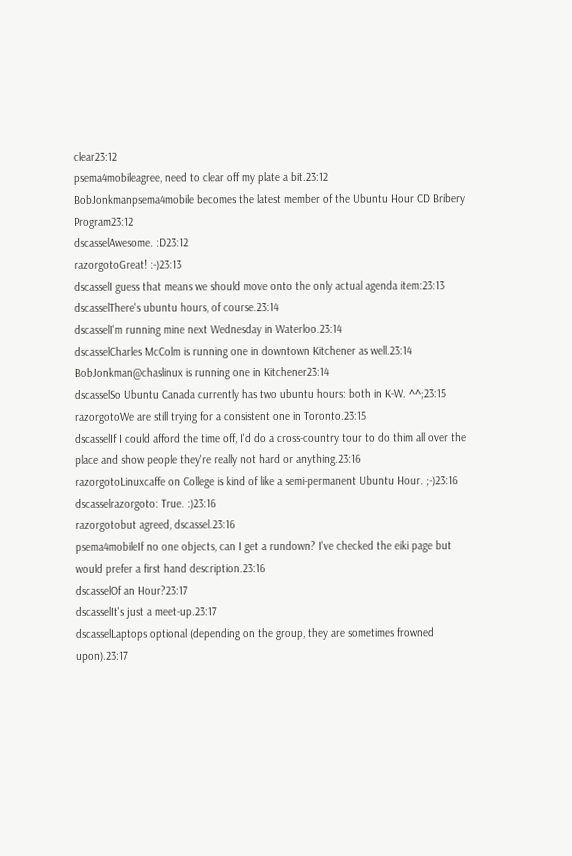clear23:12
psema4mobileagree, need to clear off my plate a bit.23:12
BobJonkmanpsema4mobile becomes the latest member of the Ubuntu Hour CD Bribery Program23:12
dscasselAwesome. :D23:12
razorgotoGreat! :-)23:13
dscasselI guess that means we should move onto the only actual agenda item:23:13
dscasselThere's ubuntu hours, of course.23:14
dscasselI'm running mine next Wednesday in Waterloo.23:14
dscasselCharles McColm is running one in downtown Kitchener as well.23:14
BobJonkman@chaslinux is running one in Kitchener23:14
dscasselSo Ubuntu Canada currently has two ubuntu hours: both in K-W. ^^;23:15
razorgotoWe are still trying for a consistent one in Toronto.23:15
dscasselIf I could afford the time off, I'd do a cross-country tour to do thim all over the place and show people they're really not hard or anything.23:16
razorgotoLinuxcaffe on College is kind of like a semi-permanent Ubuntu Hour. ;-)23:16
dscasselrazorgoto: True. :)23:16
razorgotobut agreed, dscassel.23:16
psema4mobileIf no one objects, can I get a rundown? I've checked the eiki page but would prefer a first hand description.23:16
dscasselOf an Hour?23:17
dscasselIt's just a meet-up.23:17
dscasselLaptops optional (depending on the group, they are sometimes frowned upon).23:17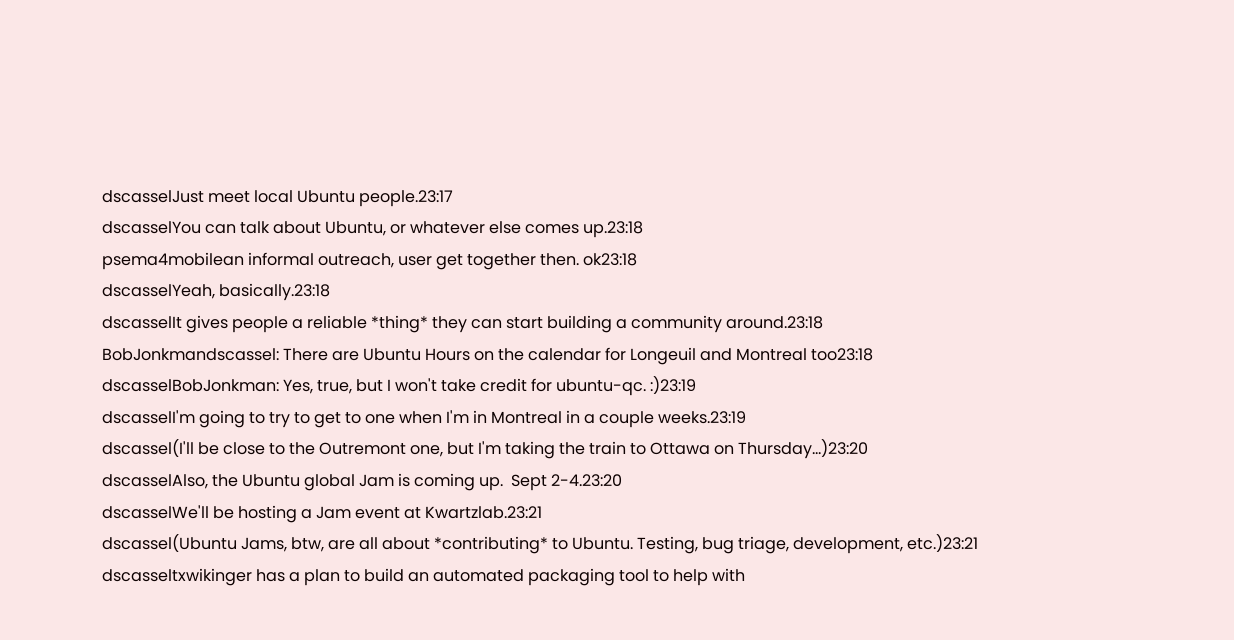dscasselJust meet local Ubuntu people.23:17
dscasselYou can talk about Ubuntu, or whatever else comes up.23:18
psema4mobilean informal outreach, user get together then. ok23:18
dscasselYeah, basically.23:18
dscasselIt gives people a reliable *thing* they can start building a community around.23:18
BobJonkmandscassel: There are Ubuntu Hours on the calendar for Longeuil and Montreal too23:18
dscasselBobJonkman: Yes, true, but I won't take credit for ubuntu-qc. :)23:19
dscasselI'm going to try to get to one when I'm in Montreal in a couple weeks.23:19
dscassel(I'll be close to the Outremont one, but I'm taking the train to Ottawa on Thursday...)23:20
dscasselAlso, the Ubuntu global Jam is coming up.  Sept 2-4.23:20
dscasselWe'll be hosting a Jam event at Kwartzlab.23:21
dscassel(Ubuntu Jams, btw, are all about *contributing* to Ubuntu. Testing, bug triage, development, etc.)23:21
dscasseltxwikinger has a plan to build an automated packaging tool to help with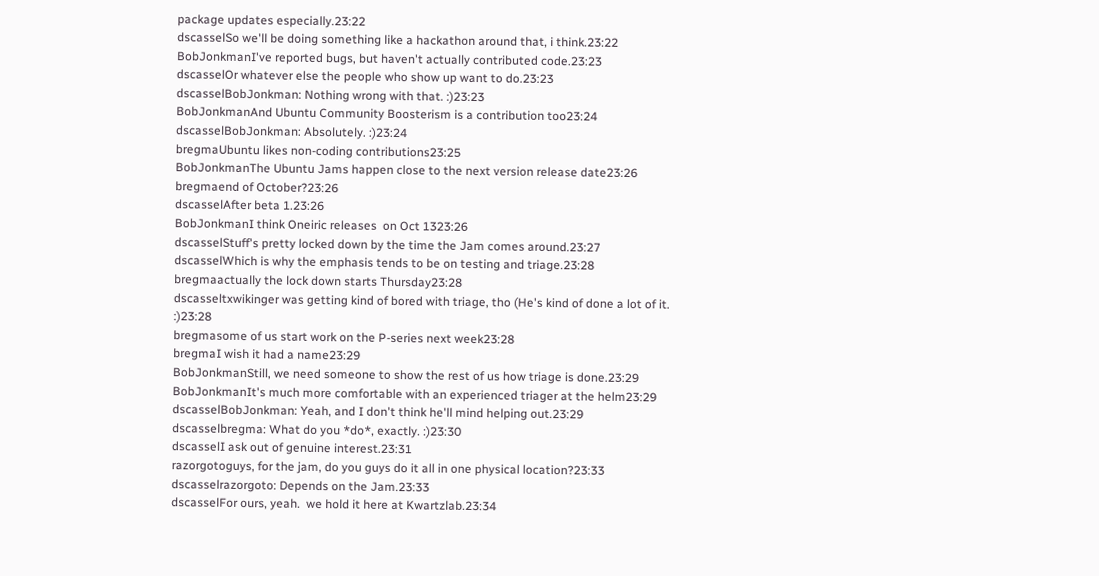package updates especially.23:22
dscasselSo we'll be doing something like a hackathon around that, i think.23:22
BobJonkmanI've reported bugs, but haven't actually contributed code.23:23
dscasselOr whatever else the people who show up want to do.23:23
dscasselBobJonkman: Nothing wrong with that. :)23:23
BobJonkmanAnd Ubuntu Community Boosterism is a contribution too23:24
dscasselBobJonkman: Absolutely. :)23:24
bregmaUbuntu likes non-coding contributions23:25
BobJonkmanThe Ubuntu Jams happen close to the next version release date23:26
bregmaend of October?23:26
dscasselAfter beta 1.23:26
BobJonkmanI think Oneiric releases  on Oct 1323:26
dscasselStuff's pretty locked down by the time the Jam comes around.23:27
dscasselWhich is why the emphasis tends to be on testing and triage.23:28
bregmaactually the lock down starts Thursday23:28
dscasseltxwikinger was getting kind of bored with triage, tho (He's kind of done a lot of it. :)23:28
bregmasome of us start work on the P-series next week23:28
bregmaI wish it had a name23:29
BobJonkmanStill, we need someone to show the rest of us how triage is done.23:29
BobJonkmanIt's much more comfortable with an experienced triager at the helm23:29
dscasselBobJonkman: Yeah, and I don't think he'll mind helping out.23:29
dscasselbregma: What do you *do*, exactly. :)23:30
dscasselI ask out of genuine interest.23:31
razorgotoguys, for the jam, do you guys do it all in one physical location?23:33
dscasselrazorgoto: Depends on the Jam.23:33
dscasselFor ours, yeah.  we hold it here at Kwartzlab.23:34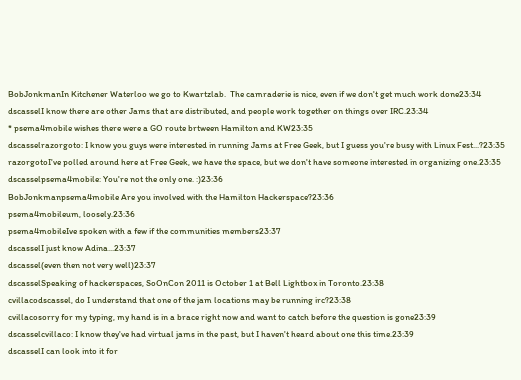BobJonkmanIn Kitchener Waterloo we go to Kwartzlab.  The camraderie is nice, even if we don't get much work done23:34
dscasselI know there are other Jams that are distributed, and people work together on things over IRC.23:34
* psema4mobile wishes there were a GO route brtween Hamilton and KW23:35
dscasselrazorgoto: I know you guys were interested in running Jams at Free Geek, but I guess you're busy with Linux Fest...?23:35
razorgotoI've polled around here at Free Geek, we have the space, but we don't have someone interested in organizing one.23:35
dscasselpsema4mobile: You're not the only one. :)23:36
BobJonkmanpsema4mobile Are you involved with the Hamilton Hackerspace?23:36
psema4mobileum, loosely.23:36
psema4mobileIve spoken with a few if the communities members23:37
dscasselI just know Adina...23:37
dscassel(even then not very well)23:37
dscasselSpeaking of hackerspaces, SoOnCon 2011 is October 1 at Bell Lightbox in Toronto.23:38
cvillacodscassel, do I understand that one of the jam locations may be running irc?23:38
cvillacosorry for my typing, my hand is in a brace right now and want to catch before the question is gone23:39
dscasselcvillaco: I know they've had virtual jams in the past, but I haven't heard about one this time.23:39
dscasselI can look into it for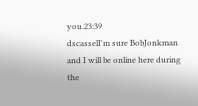you.23:39
dscasselI'm sure BobJonkman and I will be online here during the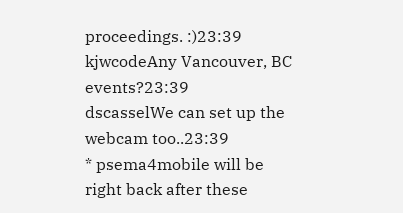proceedings. :)23:39
kjwcodeAny Vancouver, BC events?23:39
dscasselWe can set up the webcam too..23:39
* psema4mobile will be right back after these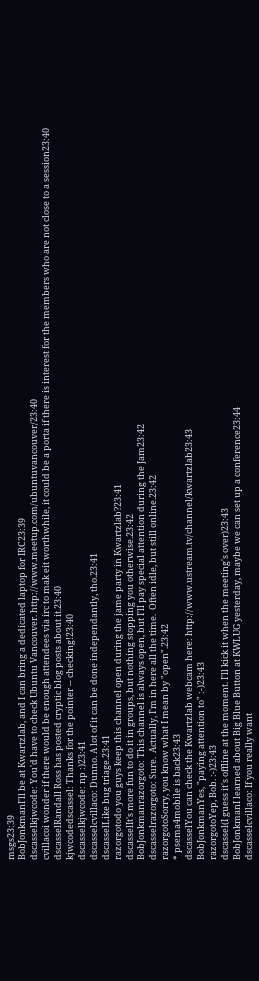msgs23:39
BobJonkmanI'll be at Kwartzlab, and I can bring a dedicated laptop for IRC23:39
dscasselkjwcode: You'd have to check Ubuntu Vancouver. http://www.meetup.com/ubuntuvancouver/23:40
cvillacoi wonder if there would be enough attendees via irc to mak eit worthwhile, it could be a porta if there is interest for the members who are not close to a session23:40
dscasselRandall Ross has posted cryptic blog posts about it.23:40
kjwcodedscassel: Thanks for the pointer -- checking!23:40
dscasselkjwcode: np :)23:41
dscasselcvillaco: Dunno. A lot of it can be done independantly, tho.23:41
dscasselLike bug triage.23:41
razorgotodo you guys keep this channel open during the jame party in Kwartzlab?23:41
dscasselIt's more fun to do it in groups, but nothing stopping you otherwise.23:42
BobJonkmanrazorgoto: This channel is always open, but I'll pay special attention during the Jam23:42
dscasselrazorgoto: Sure.  Actually, I'm in here all the time.  Often idle, but still online.23:42
razorgotoSorry, you know what I mean by "open".23:42
* psema4mobile is back23:43
dscasselYou can check the Kwartzlab webcam here: http://www.ustream.tv/channel/kwartzlab23:43
BobJonkmanYes, "paying attention to" :-)23:43
razorgotoYep, Bob. :-)23:43
dscassel(I guess it's offline at the moment. I'll kick it when the meeting's over)23:43
BobJonkmanI learned about Big Blue Button at KWLUG yesterday, maybe we can set up a conference23:44
dscasselcvillaco: If you really want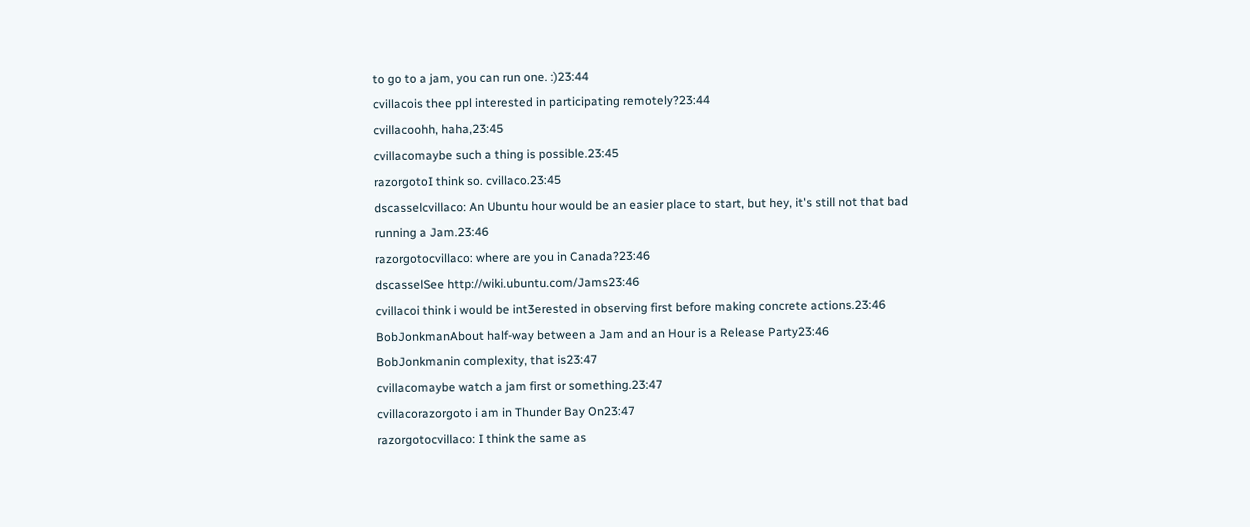to go to a jam, you can run one. :)23:44
cvillacois thee ppl interested in participating remotely?23:44
cvillacoohh, haha,23:45
cvillacomaybe such a thing is possible.23:45
razorgotoI think so. cvillaco.23:45
dscasselcvillaco: An Ubuntu hour would be an easier place to start, but hey, it's still not that bad running a Jam.23:46
razorgotocvillaco: where are you in Canada?23:46
dscasselSee http://wiki.ubuntu.com/Jams23:46
cvillacoi think i would be int3erested in observing first before making concrete actions.23:46
BobJonkmanAbout half-way between a Jam and an Hour is a Release Party23:46
BobJonkmanin complexity, that is23:47
cvillacomaybe watch a jam first or something.23:47
cvillacorazorgoto i am in Thunder Bay On23:47
razorgotocvillaco: I think the same as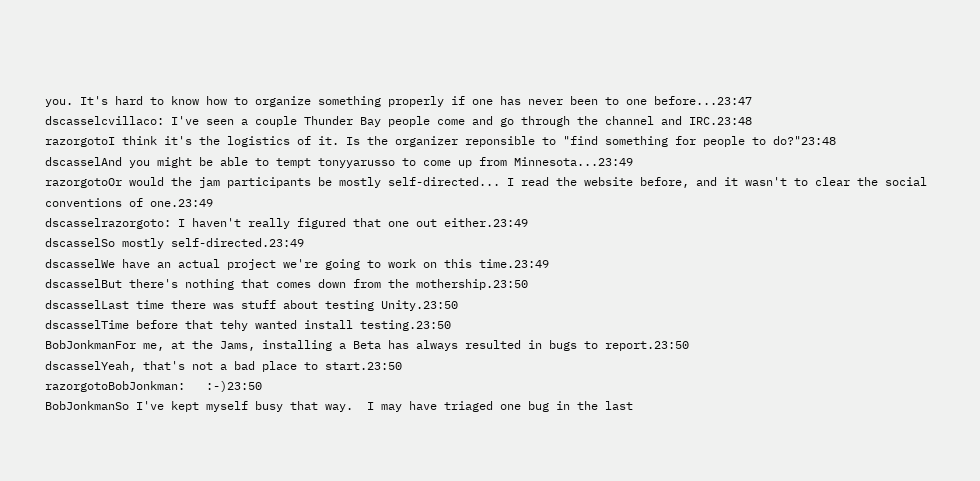you. It's hard to know how to organize something properly if one has never been to one before...23:47
dscasselcvillaco: I've seen a couple Thunder Bay people come and go through the channel and IRC.23:48
razorgotoI think it's the logistics of it. Is the organizer reponsible to "find something for people to do?"23:48
dscasselAnd you might be able to tempt tonyyarusso to come up from Minnesota...23:49
razorgotoOr would the jam participants be mostly self-directed... I read the website before, and it wasn't to clear the social conventions of one.23:49
dscasselrazorgoto: I haven't really figured that one out either.23:49
dscasselSo mostly self-directed.23:49
dscasselWe have an actual project we're going to work on this time.23:49
dscasselBut there's nothing that comes down from the mothership.23:50
dscasselLast time there was stuff about testing Unity.23:50
dscasselTime before that tehy wanted install testing.23:50
BobJonkmanFor me, at the Jams, installing a Beta has always resulted in bugs to report.23:50
dscasselYeah, that's not a bad place to start.23:50
razorgotoBobJonkman:   :-)23:50
BobJonkmanSo I've kept myself busy that way.  I may have triaged one bug in the last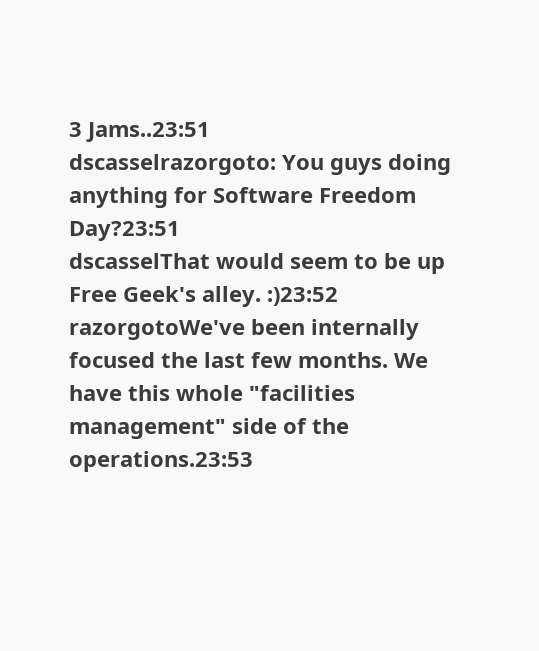3 Jams..23:51
dscasselrazorgoto: You guys doing anything for Software Freedom Day?23:51
dscasselThat would seem to be up Free Geek's alley. :)23:52
razorgotoWe've been internally focused the last few months. We have this whole "facilities management" side of the operations.23:53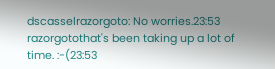dscasselrazorgoto: No worries.23:53
razorgotothat's been taking up a lot of time. :-(23:53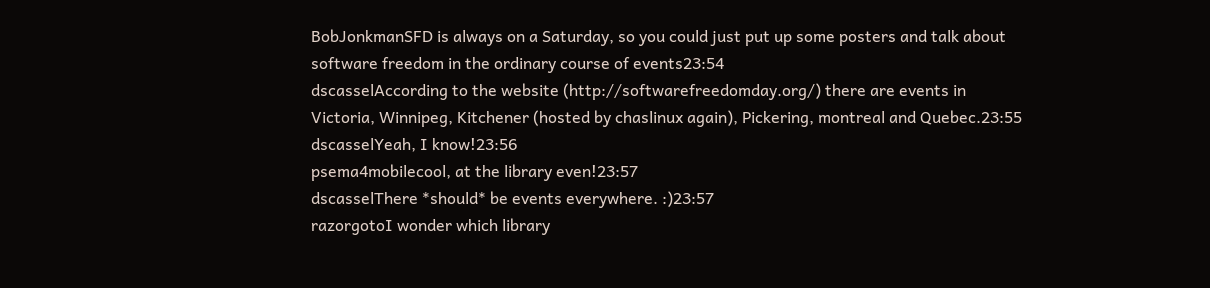BobJonkmanSFD is always on a Saturday, so you could just put up some posters and talk about software freedom in the ordinary course of events23:54
dscasselAccording to the website (http://softwarefreedomday.org/) there are events in Victoria, Winnipeg, Kitchener (hosted by chaslinux again), Pickering, montreal and Quebec.23:55
dscasselYeah, I know!23:56
psema4mobilecool, at the library even!23:57
dscasselThere *should* be events everywhere. :)23:57
razorgotoI wonder which library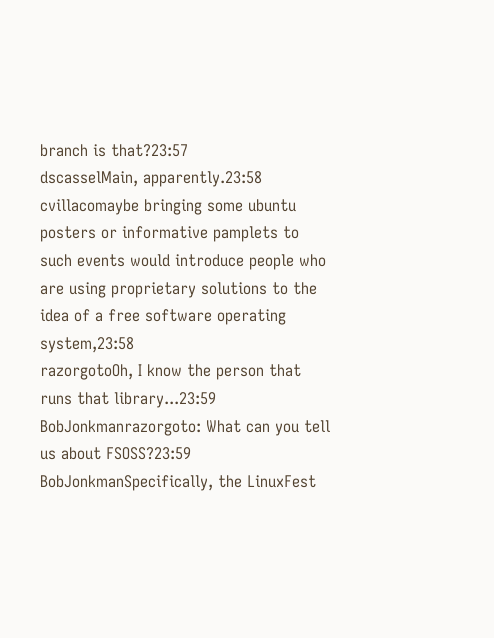branch is that?23:57
dscasselMain, apparently.23:58
cvillacomaybe bringing some ubuntu posters or informative pamplets to such events would introduce people who are using proprietary solutions to the idea of a free software operating system,23:58
razorgotoOh, I know the person that runs that library...23:59
BobJonkmanrazorgoto: What can you tell us about FSOSS?23:59
BobJonkmanSpecifically, the LinuxFest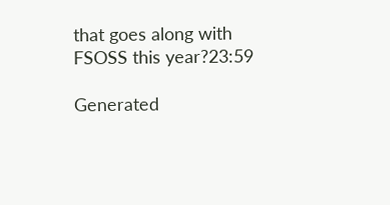that goes along with FSOSS this year?23:59

Generated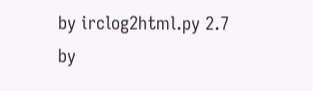by irclog2html.py 2.7 by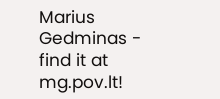Marius Gedminas - find it at mg.pov.lt!